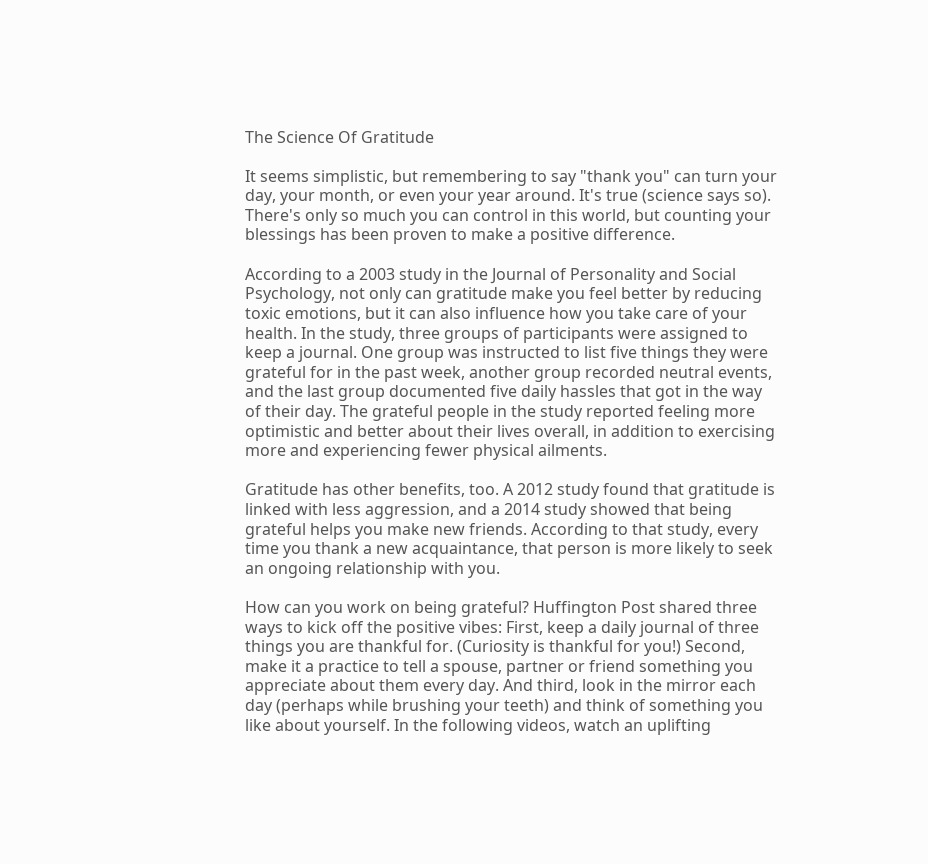The Science Of Gratitude

It seems simplistic, but remembering to say "thank you" can turn your day, your month, or even your year around. It's true (science says so). There's only so much you can control in this world, but counting your blessings has been proven to make a positive difference.

According to a 2003 study in the Journal of Personality and Social Psychology, not only can gratitude make you feel better by reducing toxic emotions, but it can also influence how you take care of your health. In the study, three groups of participants were assigned to keep a journal. One group was instructed to list five things they were grateful for in the past week, another group recorded neutral events, and the last group documented five daily hassles that got in the way of their day. The grateful people in the study reported feeling more optimistic and better about their lives overall, in addition to exercising more and experiencing fewer physical ailments.

Gratitude has other benefits, too. A 2012 study found that gratitude is linked with less aggression, and a 2014 study showed that being grateful helps you make new friends. According to that study, every time you thank a new acquaintance, that person is more likely to seek an ongoing relationship with you.

How can you work on being grateful? Huffington Post shared three ways to kick off the positive vibes: First, keep a daily journal of three things you are thankful for. (Curiosity is thankful for you!) Second, make it a practice to tell a spouse, partner or friend something you appreciate about them every day. And third, look in the mirror each day (perhaps while brushing your teeth) and think of something you like about yourself. In the following videos, watch an uplifting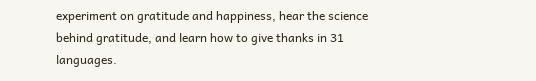experiment on gratitude and happiness, hear the science behind gratitude, and learn how to give thanks in 31 languages.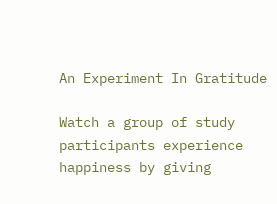An Experiment In Gratitude

Watch a group of study participants experience happiness by giving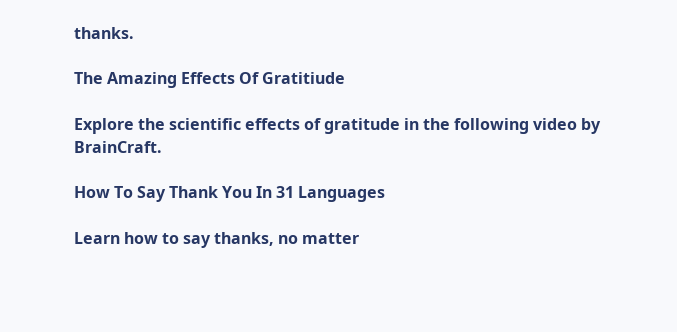thanks.

The Amazing Effects Of Gratitiude

Explore the scientific effects of gratitude in the following video by BrainCraft.

How To Say Thank You In 31 Languages

Learn how to say thanks, no matter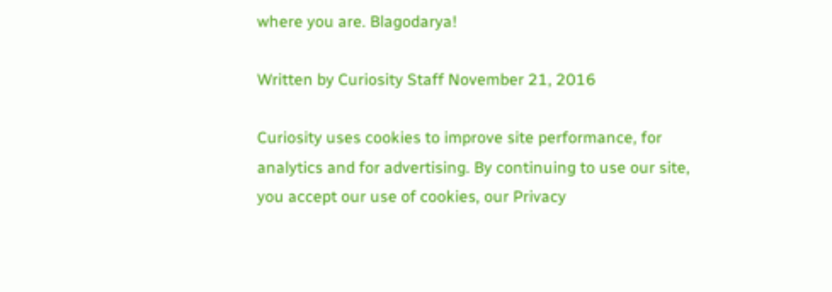where you are. Blagodarya!

Written by Curiosity Staff November 21, 2016

Curiosity uses cookies to improve site performance, for analytics and for advertising. By continuing to use our site, you accept our use of cookies, our Privacy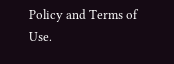Policy and Terms of Use.